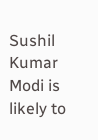Sushil Kumar Modi is likely to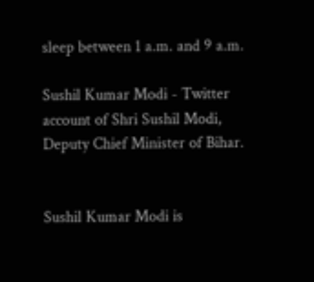sleep between 1 a.m. and 9 a.m.

Sushil Kumar Modi - Twitter account of Shri Sushil Modi, Deputy Chief Minister of Bihar.


Sushil Kumar Modi is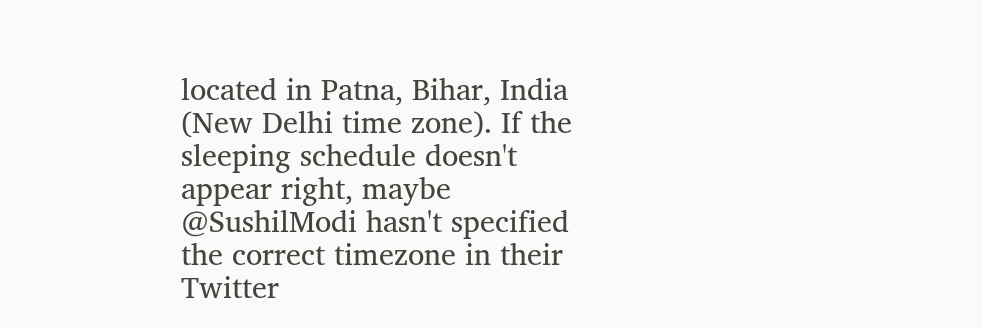located in Patna, Bihar, India (New Delhi time zone). If the sleeping schedule doesn't appear right, maybe @SushilModi hasn't specified the correct timezone in their Twitter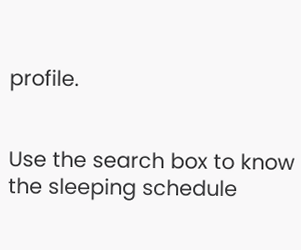profile.


Use the search box to know the sleeping schedule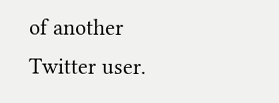of another Twitter user.